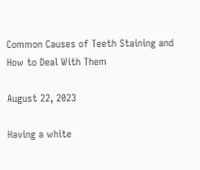Common Causes of Teeth Staining and How to Deal With Them

August 22, 2023

Having a white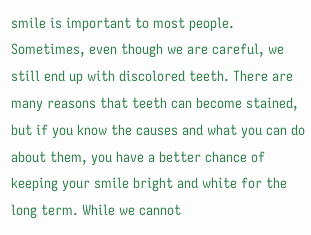smile is important to most people. Sometimes, even though we are careful, we still end up with discolored teeth. There are many reasons that teeth can become stained, but if you know the causes and what you can do about them, you have a better chance of keeping your smile bright and white for the long term. While we cannot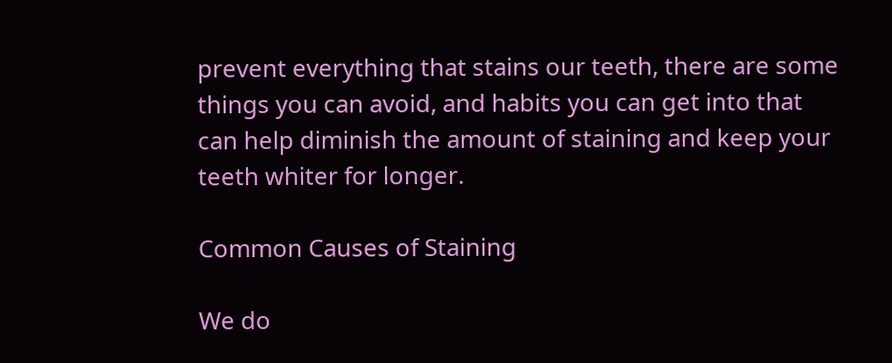prevent everything that stains our teeth, there are some things you can avoid, and habits you can get into that can help diminish the amount of staining and keep your teeth whiter for longer.

Common Causes of Staining

We do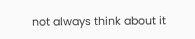not always think about it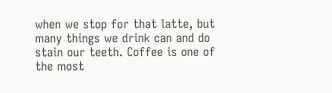when we stop for that latte, but many things we drink can and do stain our teeth. Coffee is one of the most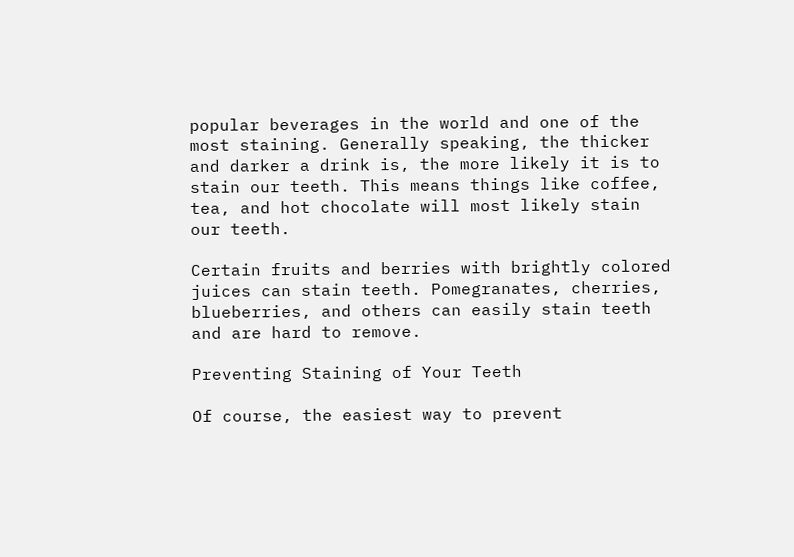popular beverages in the world and one of the most staining. Generally speaking, the thicker and darker a drink is, the more likely it is to stain our teeth. This means things like coffee, tea, and hot chocolate will most likely stain our teeth.

Certain fruits and berries with brightly colored juices can stain teeth. Pomegranates, cherries, blueberries, and others can easily stain teeth and are hard to remove.

Preventing Staining of Your Teeth

Of course, the easiest way to prevent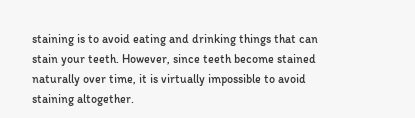staining is to avoid eating and drinking things that can stain your teeth. However, since teeth become stained naturally over time, it is virtually impossible to avoid staining altogether.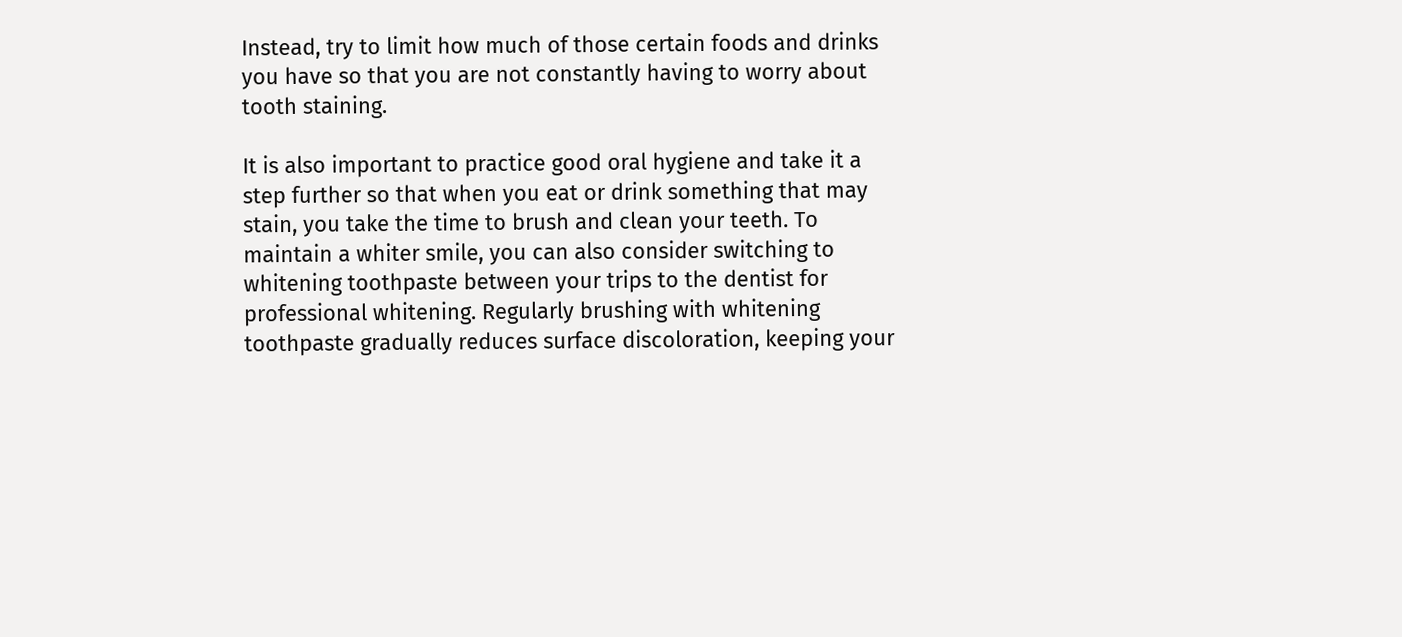Instead, try to limit how much of those certain foods and drinks you have so that you are not constantly having to worry about tooth staining.

It is also important to practice good oral hygiene and take it a step further so that when you eat or drink something that may stain, you take the time to brush and clean your teeth. To maintain a whiter smile, you can also consider switching to whitening toothpaste between your trips to the dentist for professional whitening. Regularly brushing with whitening toothpaste gradually reduces surface discoloration, keeping your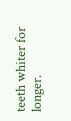teeth whiter for longer.